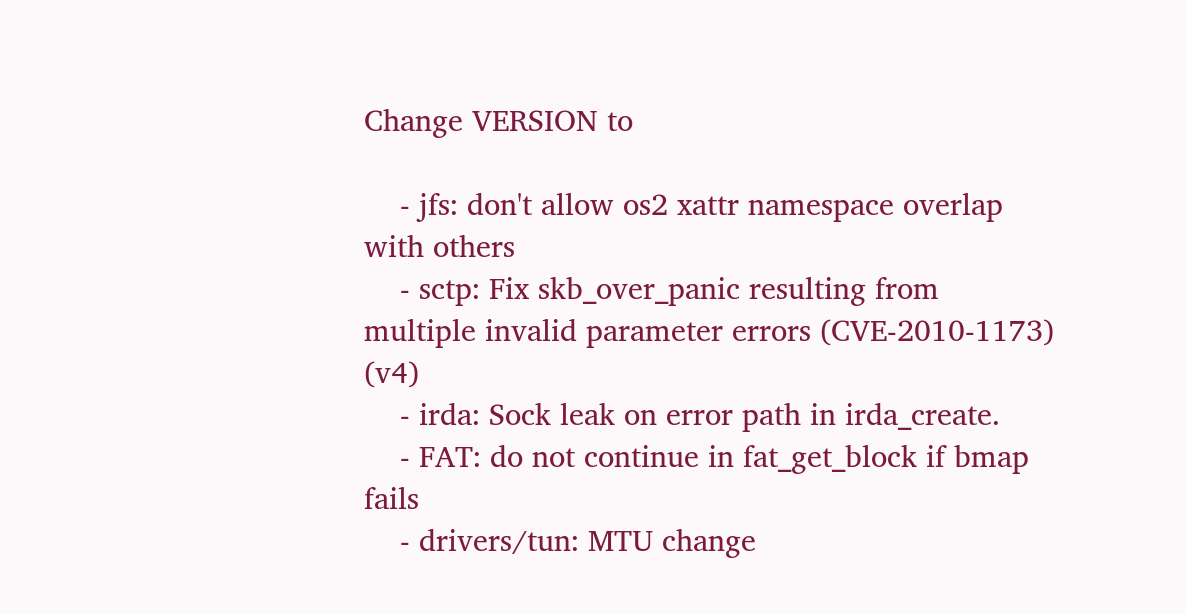Change VERSION to

    - jfs: don't allow os2 xattr namespace overlap with others
    - sctp: Fix skb_over_panic resulting from multiple invalid parameter errors (CVE-2010-1173) (v4)
    - irda: Sock leak on error path in irda_create.
    - FAT: do not continue in fat_get_block if bmap fails
    - drivers/tun: MTU change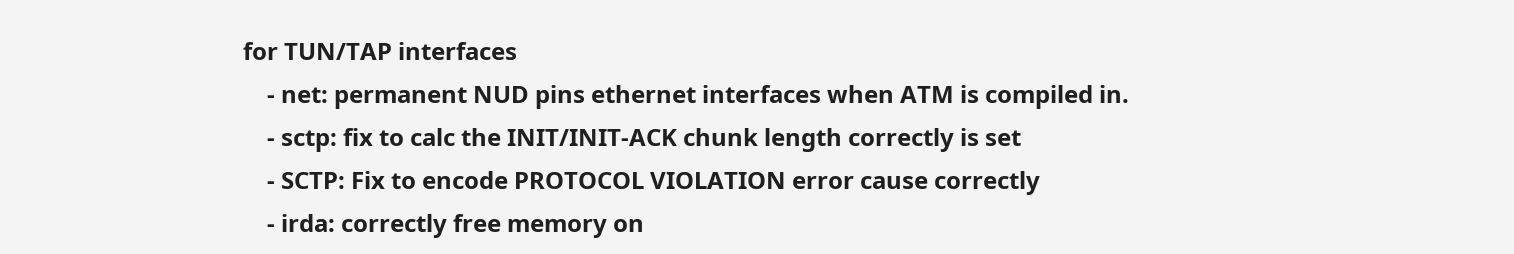for TUN/TAP interfaces
    - net: permanent NUD pins ethernet interfaces when ATM is compiled in.
    - sctp: fix to calc the INIT/INIT-ACK chunk length correctly is set
    - SCTP: Fix to encode PROTOCOL VIOLATION error cause correctly
    - irda: correctly free memory on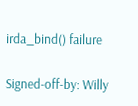irda_bind() failure

Signed-off-by: Willy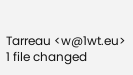Tarreau <w@1wt.eu>
1 file changed